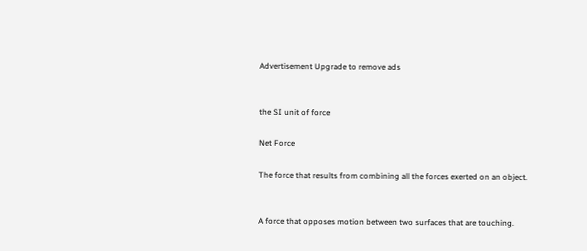Advertisement Upgrade to remove ads


the SI unit of force

Net Force

The force that results from combining all the forces exerted on an object.


A force that opposes motion between two surfaces that are touching.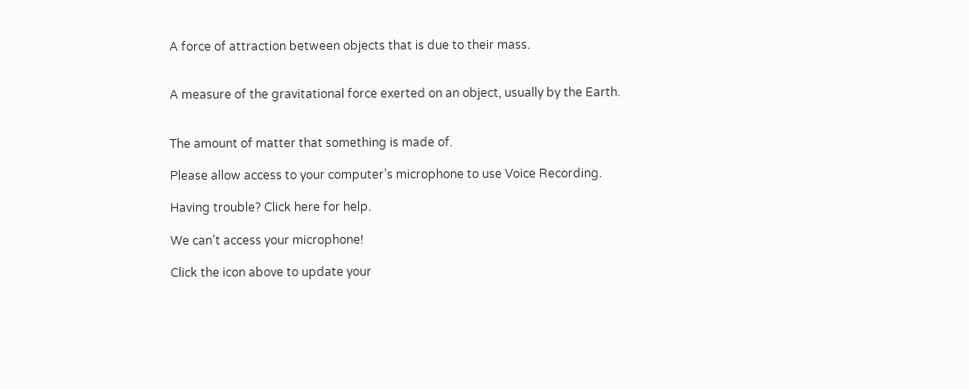A force of attraction between objects that is due to their mass.


A measure of the gravitational force exerted on an object, usually by the Earth.


The amount of matter that something is made of.

Please allow access to your computer’s microphone to use Voice Recording.

Having trouble? Click here for help.

We can’t access your microphone!

Click the icon above to update your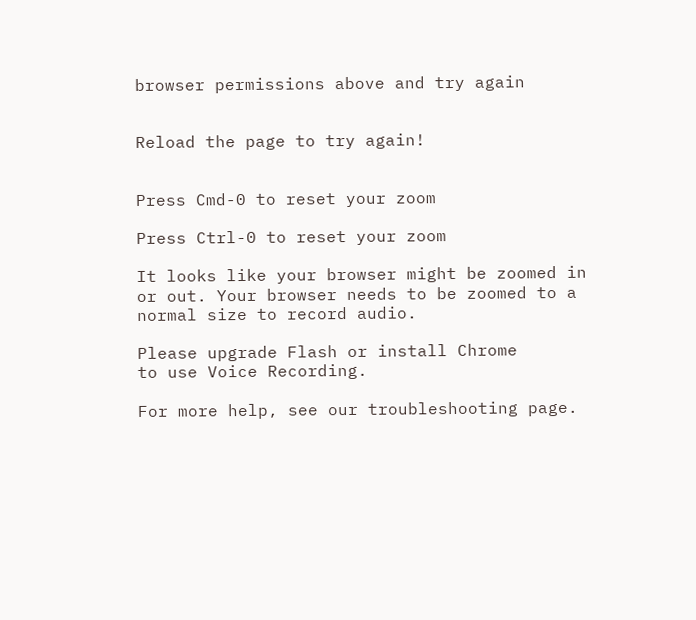browser permissions above and try again


Reload the page to try again!


Press Cmd-0 to reset your zoom

Press Ctrl-0 to reset your zoom

It looks like your browser might be zoomed in or out. Your browser needs to be zoomed to a normal size to record audio.

Please upgrade Flash or install Chrome
to use Voice Recording.

For more help, see our troubleshooting page.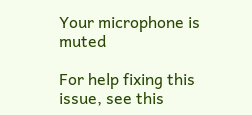Your microphone is muted

For help fixing this issue, see this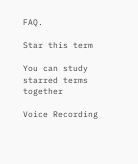FAQ.

Star this term

You can study starred terms together

Voice Recording